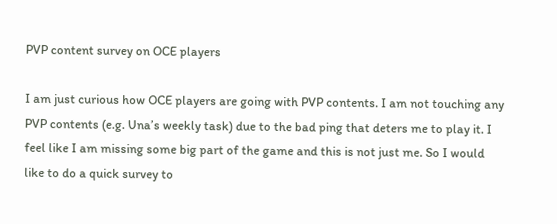PVP content survey on OCE players

I am just curious how OCE players are going with PVP contents. I am not touching any PVP contents (e.g. Una’s weekly task) due to the bad ping that deters me to play it. I feel like I am missing some big part of the game and this is not just me. So I would like to do a quick survey to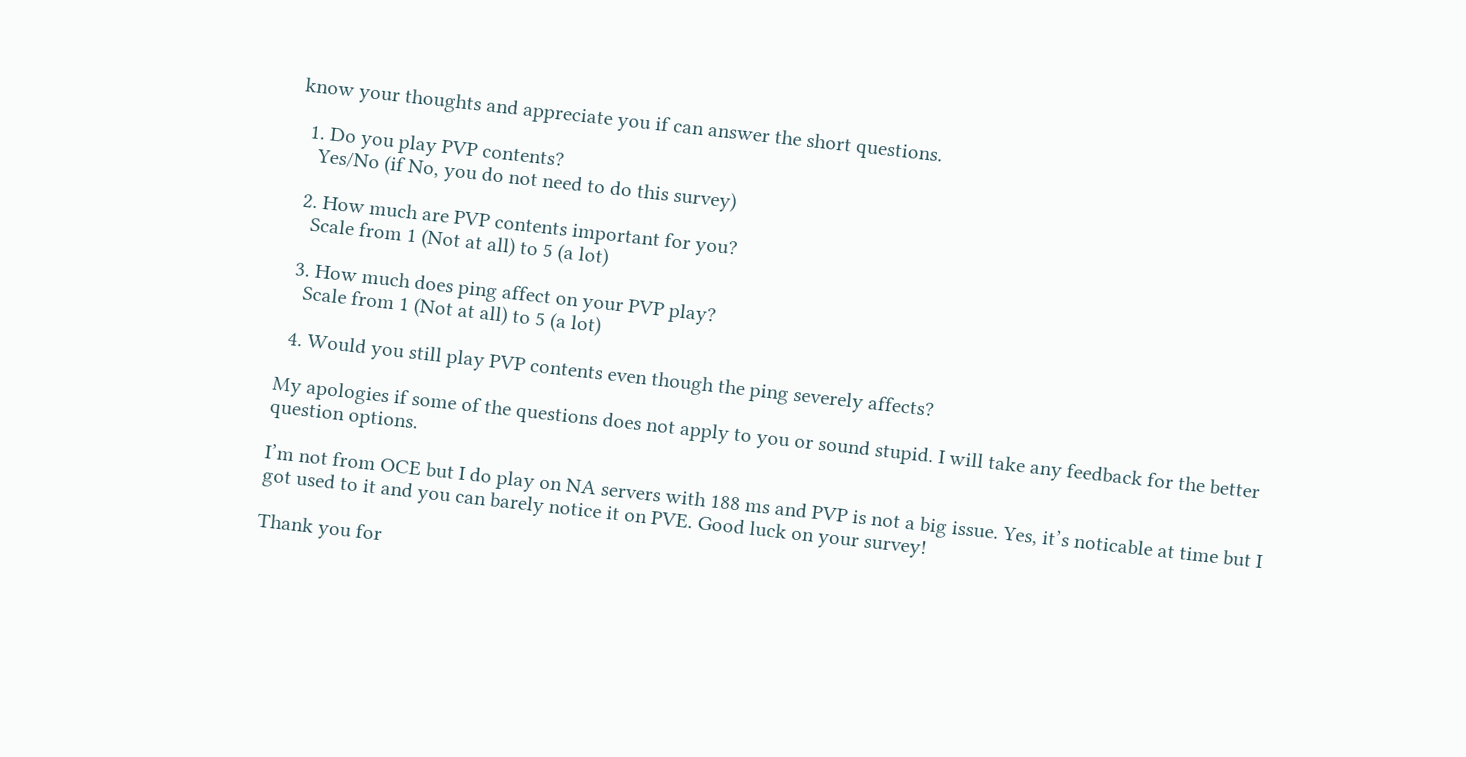know your thoughts and appreciate you if can answer the short questions.

  1. Do you play PVP contents?
    Yes/No (if No, you do not need to do this survey)

  2. How much are PVP contents important for you?
    Scale from 1 (Not at all) to 5 (a lot)

  3. How much does ping affect on your PVP play?
    Scale from 1 (Not at all) to 5 (a lot)

  4. Would you still play PVP contents even though the ping severely affects?

My apologies if some of the questions does not apply to you or sound stupid. I will take any feedback for the better question options.

I’m not from OCE but I do play on NA servers with 188 ms and PVP is not a big issue. Yes, it’s noticable at time but I got used to it and you can barely notice it on PVE. Good luck on your survey!

Thank you for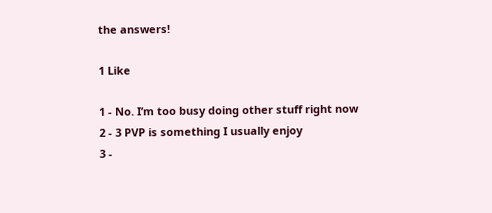the answers!

1 Like

1 - No. I’m too busy doing other stuff right now
2 - 3 PVP is something I usually enjoy
3 -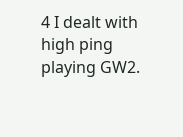4 I dealt with high ping playing GW2.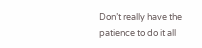Don’t really have the patience to do it all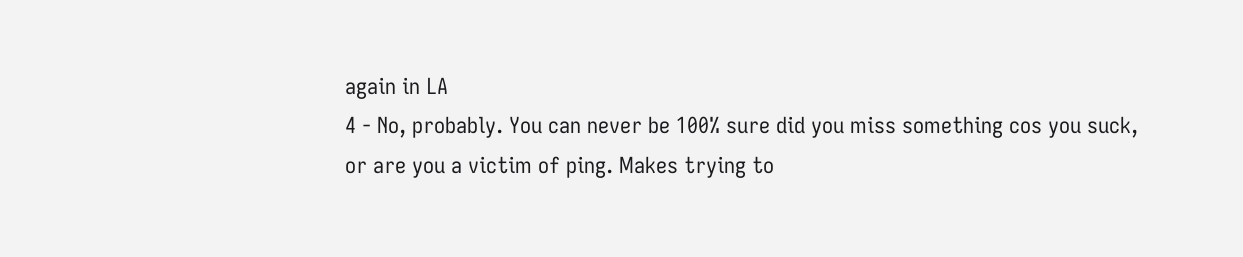again in LA
4 - No, probably. You can never be 100% sure did you miss something cos you suck, or are you a victim of ping. Makes trying to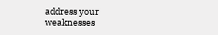address your weaknesses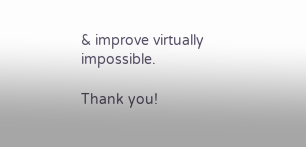& improve virtually impossible.

Thank you!